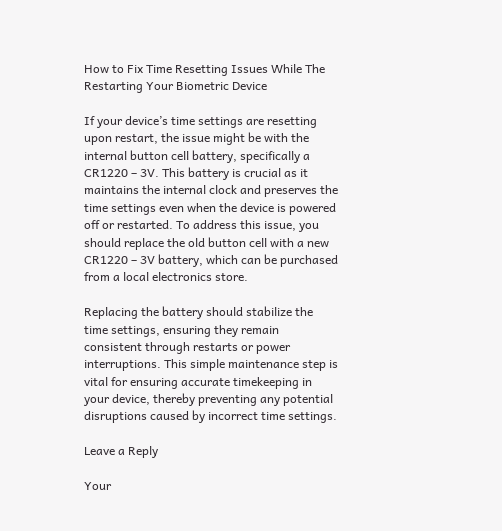How to Fix Time Resetting Issues While The Restarting Your Biometric Device

If your device’s time settings are resetting upon restart, the issue might be with the internal button cell battery, specifically a CR1220 – 3V. This battery is crucial as it maintains the internal clock and preserves the time settings even when the device is powered off or restarted. To address this issue, you should replace the old button cell with a new CR1220 – 3V battery, which can be purchased from a local electronics store.

Replacing the battery should stabilize the time settings, ensuring they remain consistent through restarts or power interruptions. This simple maintenance step is vital for ensuring accurate timekeeping in your device, thereby preventing any potential disruptions caused by incorrect time settings.

Leave a Reply

Your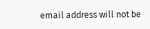email address will not be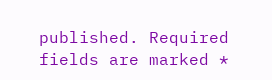published. Required fields are marked *